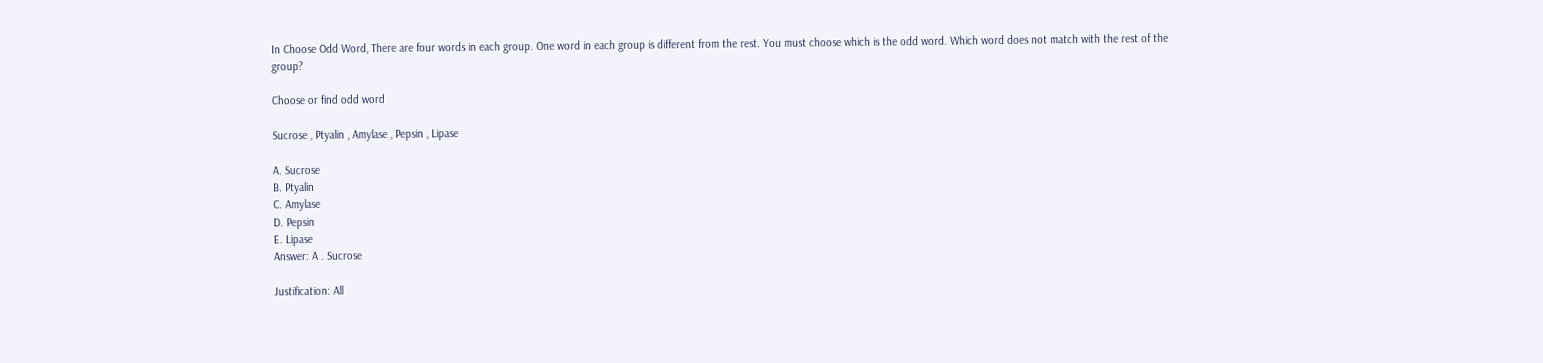In Choose Odd Word, There are four words in each group. One word in each group is different from the rest. You must choose which is the odd word. Which word does not match with the rest of the group?

Choose or find odd word

Sucrose , Ptyalin , Amylase , Pepsin , Lipase

A. Sucrose
B. Ptyalin
C. Amylase
D. Pepsin
E. Lipase
Answer: A . Sucrose

Justification: All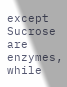except Sucrose are enzymes, while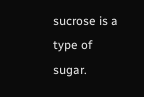sucrose is a type of sugar.